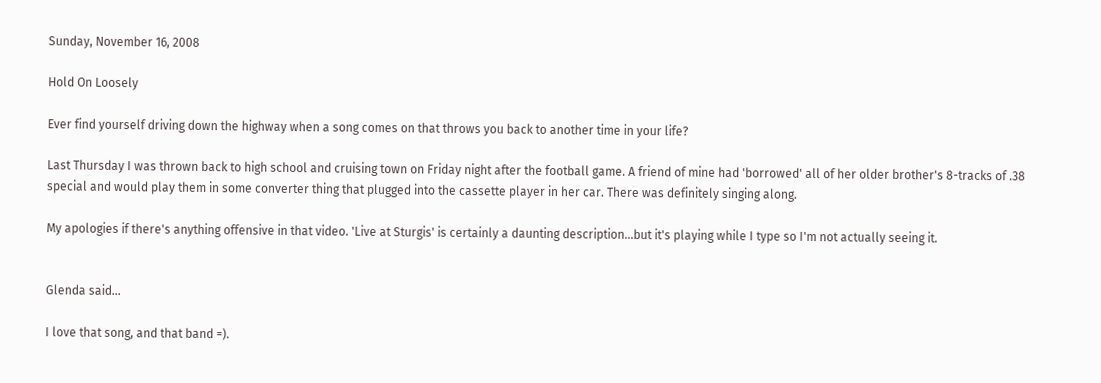Sunday, November 16, 2008

Hold On Loosely

Ever find yourself driving down the highway when a song comes on that throws you back to another time in your life?

Last Thursday I was thrown back to high school and cruising town on Friday night after the football game. A friend of mine had 'borrowed' all of her older brother's 8-tracks of .38 special and would play them in some converter thing that plugged into the cassette player in her car. There was definitely singing along.

My apologies if there's anything offensive in that video. 'Live at Sturgis' is certainly a daunting description...but it's playing while I type so I'm not actually seeing it.


Glenda said...

I love that song, and that band =).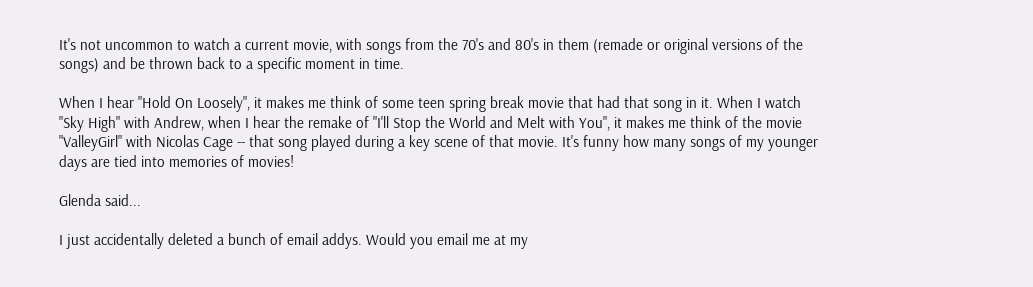It's not uncommon to watch a current movie, with songs from the 70's and 80's in them (remade or original versions of the songs) and be thrown back to a specific moment in time.

When I hear "Hold On Loosely", it makes me think of some teen spring break movie that had that song in it. When I watch "Sky High" with Andrew, when I hear the remake of "I'll Stop the World and Melt with You", it makes me think of the movie "ValleyGirl" with Nicolas Cage -- that song played during a key scene of that movie. It's funny how many songs of my younger days are tied into memories of movies!

Glenda said...

I just accidentally deleted a bunch of email addys. Would you email me at my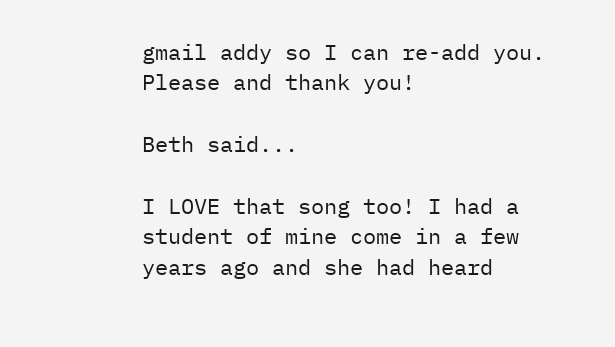gmail addy so I can re-add you. Please and thank you!

Beth said...

I LOVE that song too! I had a student of mine come in a few years ago and she had heard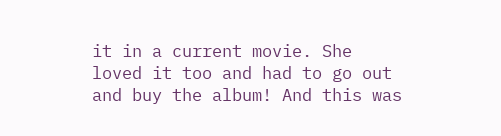it in a current movie. She loved it too and had to go out and buy the album! And this was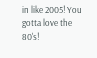in like 2005! You gotta love the 80's!